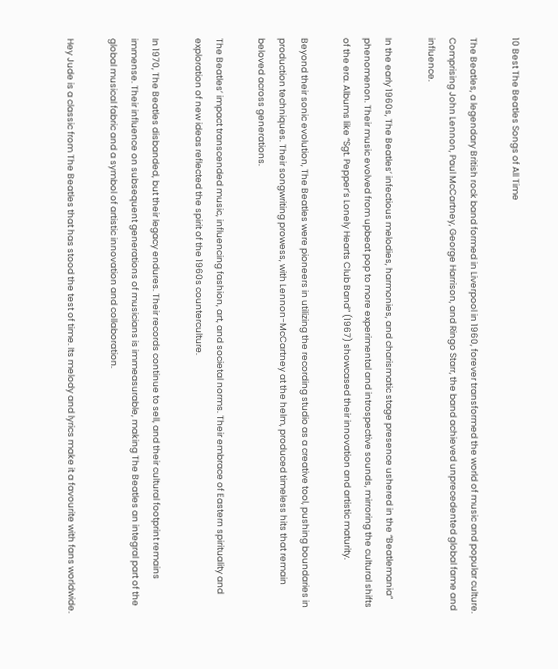10 Best The Beatles Songs of All Time

The Beatles, a legendary British rock band formed in Liverpool in 1960, forever transformed the world of music and popular culture. Comprising John Lennon, Paul McCartney, George Harrison, and Ringo Starr, the band achieved unprecedented global fame and influence.

In the early 1960s, The Beatles’ infectious melodies, harmonies, and charismatic stage presence ushered in the “Beatlemania” phenomenon. Their music evolved from upbeat pop to more experimental and introspective sounds, mirroring the cultural shifts of the era. Albums like “Sgt. Pepper’s Lonely Hearts Club Band” (1967) showcased their innovation and artistic maturity.

Beyond their sonic evolution, The Beatles were pioneers in utilizing the recording studio as a creative tool, pushing boundaries in production techniques. Their songwriting prowess, with Lennon-McCartney at the helm, produced timeless hits that remain beloved across generations.

The Beatles’ impact transcended music, influencing fashion, art, and societal norms. Their embrace of Eastern spirituality and exploration of new ideas reflected the spirit of the 1960s counterculture.

In 1970, The Beatles disbanded, but their legacy endures. Their records continue to sell, and their cultural footprint remains immense. Their influence on subsequent generations of musicians is immeasurable, making The Beatles an integral part of the global musical fabric and a symbol of artistic innovation and collaboration.

Hey Jude is a classic from The Beatles that has stood the test of time. Its melody and lyrics make it a favourite with fans worldwide.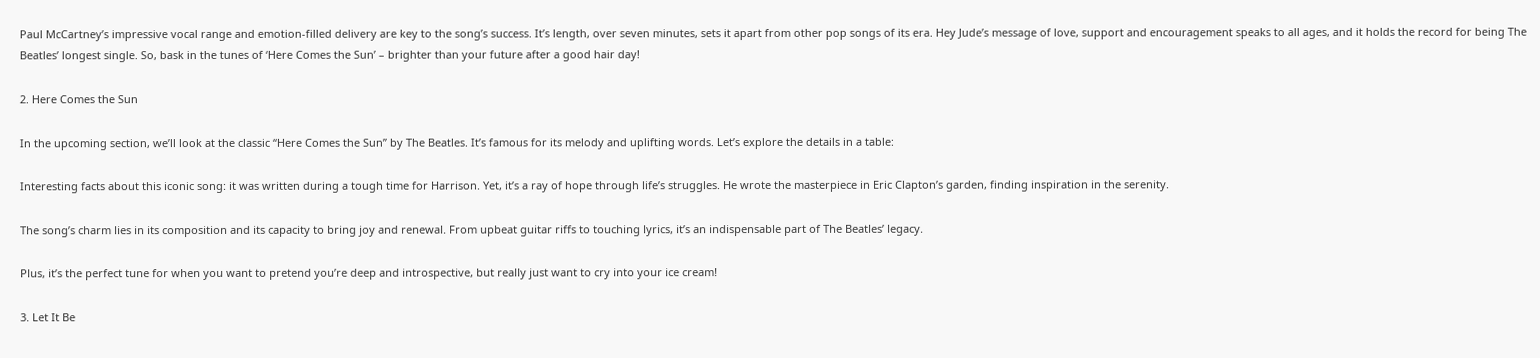Paul McCartney’s impressive vocal range and emotion-filled delivery are key to the song’s success. It’s length, over seven minutes, sets it apart from other pop songs of its era. Hey Jude’s message of love, support and encouragement speaks to all ages, and it holds the record for being The Beatles’ longest single. So, bask in the tunes of ‘Here Comes the Sun’ – brighter than your future after a good hair day!

2. Here Comes the Sun

In the upcoming section, we’ll look at the classic “Here Comes the Sun” by The Beatles. It’s famous for its melody and uplifting words. Let’s explore the details in a table:

Interesting facts about this iconic song: it was written during a tough time for Harrison. Yet, it’s a ray of hope through life’s struggles. He wrote the masterpiece in Eric Clapton’s garden, finding inspiration in the serenity.

The song’s charm lies in its composition and its capacity to bring joy and renewal. From upbeat guitar riffs to touching lyrics, it’s an indispensable part of The Beatles’ legacy.

Plus, it’s the perfect tune for when you want to pretend you’re deep and introspective, but really just want to cry into your ice cream!

3. Let It Be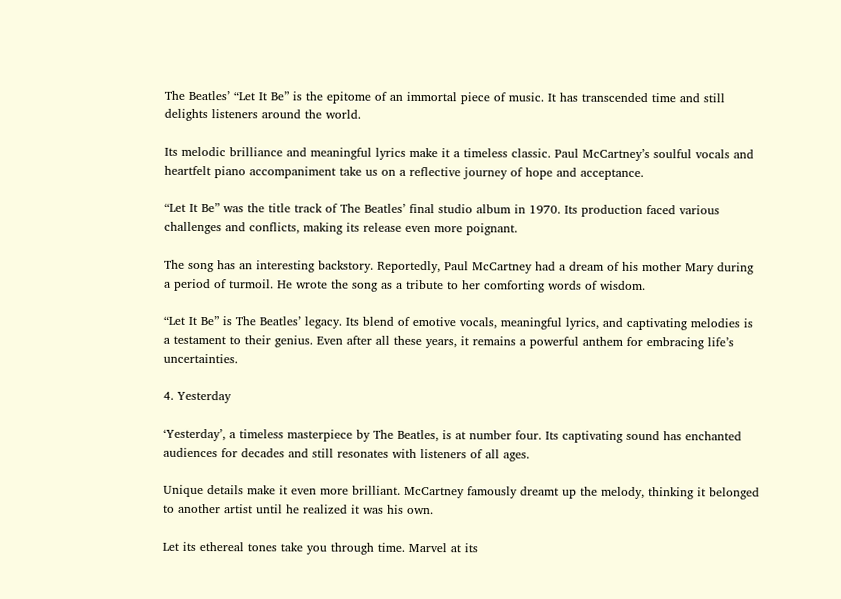The Beatles’ “Let It Be” is the epitome of an immortal piece of music. It has transcended time and still delights listeners around the world.

Its melodic brilliance and meaningful lyrics make it a timeless classic. Paul McCartney’s soulful vocals and heartfelt piano accompaniment take us on a reflective journey of hope and acceptance.

“Let It Be” was the title track of The Beatles’ final studio album in 1970. Its production faced various challenges and conflicts, making its release even more poignant.

The song has an interesting backstory. Reportedly, Paul McCartney had a dream of his mother Mary during a period of turmoil. He wrote the song as a tribute to her comforting words of wisdom.

“Let It Be” is The Beatles’ legacy. Its blend of emotive vocals, meaningful lyrics, and captivating melodies is a testament to their genius. Even after all these years, it remains a powerful anthem for embracing life’s uncertainties.

4. Yesterday

‘Yesterday’, a timeless masterpiece by The Beatles, is at number four. Its captivating sound has enchanted audiences for decades and still resonates with listeners of all ages.

Unique details make it even more brilliant. McCartney famously dreamt up the melody, thinking it belonged to another artist until he realized it was his own.

Let its ethereal tones take you through time. Marvel at its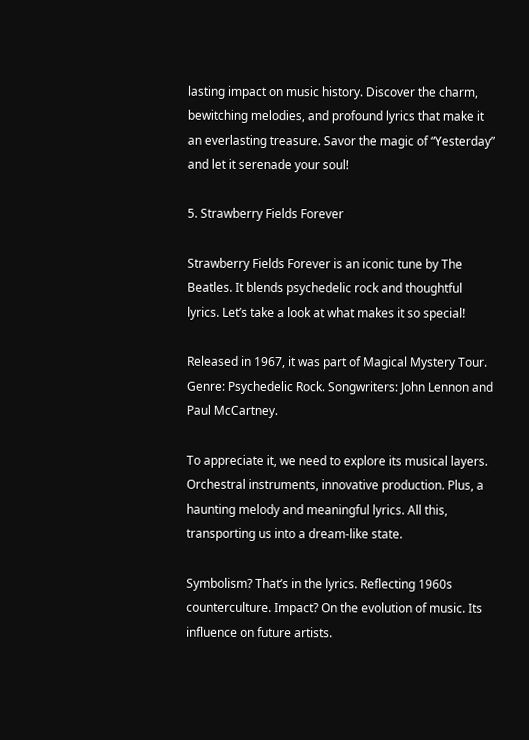lasting impact on music history. Discover the charm, bewitching melodies, and profound lyrics that make it an everlasting treasure. Savor the magic of “Yesterday” and let it serenade your soul!

5. Strawberry Fields Forever

Strawberry Fields Forever is an iconic tune by The Beatles. It blends psychedelic rock and thoughtful lyrics. Let’s take a look at what makes it so special!

Released in 1967, it was part of Magical Mystery Tour. Genre: Psychedelic Rock. Songwriters: John Lennon and Paul McCartney.

To appreciate it, we need to explore its musical layers. Orchestral instruments, innovative production. Plus, a haunting melody and meaningful lyrics. All this, transporting us into a dream-like state.

Symbolism? That’s in the lyrics. Reflecting 1960s counterculture. Impact? On the evolution of music. Its influence on future artists.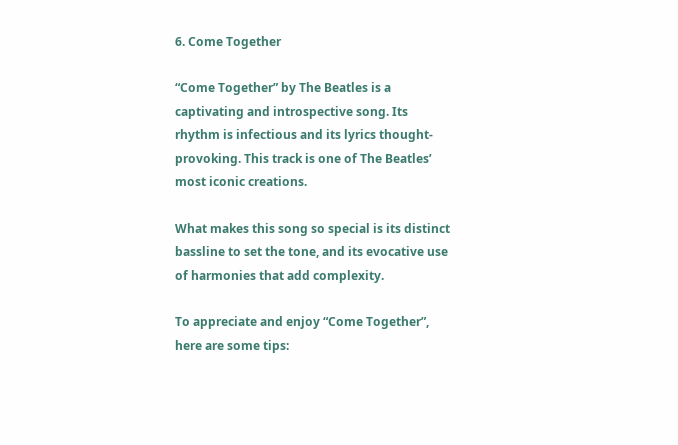6. Come Together

“Come Together” by The Beatles is a captivating and introspective song. Its rhythm is infectious and its lyrics thought-provoking. This track is one of The Beatles’ most iconic creations.

What makes this song so special is its distinct bassline to set the tone, and its evocative use of harmonies that add complexity.

To appreciate and enjoy “Come Together”, here are some tips: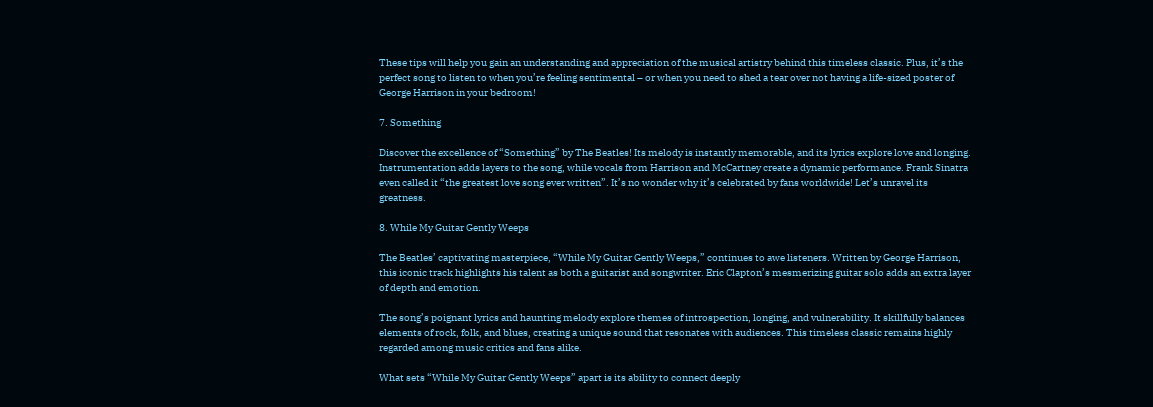These tips will help you gain an understanding and appreciation of the musical artistry behind this timeless classic. Plus, it’s the perfect song to listen to when you’re feeling sentimental – or when you need to shed a tear over not having a life-sized poster of George Harrison in your bedroom!

7. Something

Discover the excellence of “Something” by The Beatles! Its melody is instantly memorable, and its lyrics explore love and longing. Instrumentation adds layers to the song, while vocals from Harrison and McCartney create a dynamic performance. Frank Sinatra even called it “the greatest love song ever written”. It’s no wonder why it’s celebrated by fans worldwide! Let’s unravel its greatness.

8. While My Guitar Gently Weeps

The Beatles’ captivating masterpiece, “While My Guitar Gently Weeps,” continues to awe listeners. Written by George Harrison, this iconic track highlights his talent as both a guitarist and songwriter. Eric Clapton’s mesmerizing guitar solo adds an extra layer of depth and emotion.

The song’s poignant lyrics and haunting melody explore themes of introspection, longing, and vulnerability. It skillfully balances elements of rock, folk, and blues, creating a unique sound that resonates with audiences. This timeless classic remains highly regarded among music critics and fans alike.

What sets “While My Guitar Gently Weeps” apart is its ability to connect deeply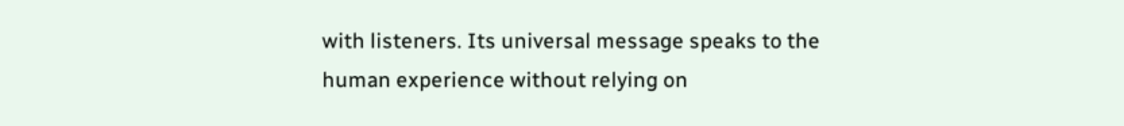with listeners. Its universal message speaks to the human experience without relying on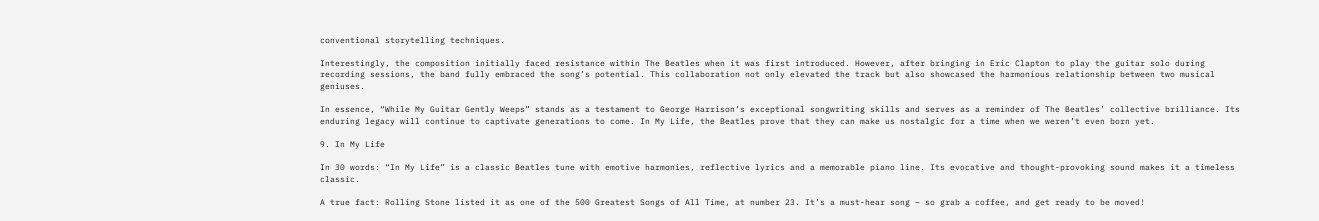conventional storytelling techniques.

Interestingly, the composition initially faced resistance within The Beatles when it was first introduced. However, after bringing in Eric Clapton to play the guitar solo during recording sessions, the band fully embraced the song’s potential. This collaboration not only elevated the track but also showcased the harmonious relationship between two musical geniuses.

In essence, “While My Guitar Gently Weeps” stands as a testament to George Harrison’s exceptional songwriting skills and serves as a reminder of The Beatles’ collective brilliance. Its enduring legacy will continue to captivate generations to come. In My Life, the Beatles prove that they can make us nostalgic for a time when we weren’t even born yet.

9. In My Life

In 30 words: “In My Life” is a classic Beatles tune with emotive harmonies, reflective lyrics and a memorable piano line. Its evocative and thought-provoking sound makes it a timeless classic.

A true fact: Rolling Stone listed it as one of the 500 Greatest Songs of All Time, at number 23. It’s a must-hear song – so grab a coffee, and get ready to be moved!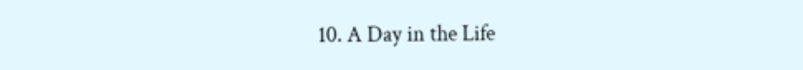10. A Day in the Life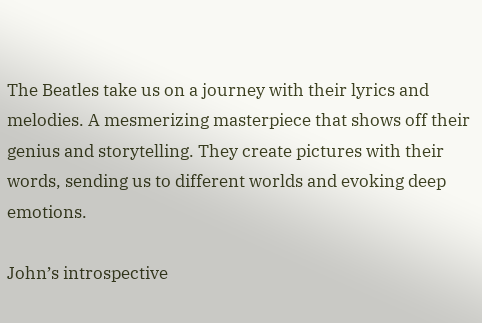The Beatles take us on a journey with their lyrics and melodies. A mesmerizing masterpiece that shows off their genius and storytelling. They create pictures with their words, sending us to different worlds and evoking deep emotions.

John’s introspective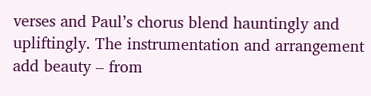verses and Paul’s chorus blend hauntingly and upliftingly. The instrumentation and arrangement add beauty – from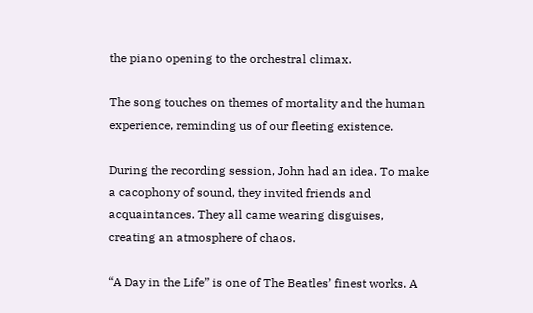the piano opening to the orchestral climax.

The song touches on themes of mortality and the human experience, reminding us of our fleeting existence.

During the recording session, John had an idea. To make a cacophony of sound, they invited friends and acquaintances. They all came wearing disguises, creating an atmosphere of chaos.

“A Day in the Life” is one of The Beatles’ finest works. A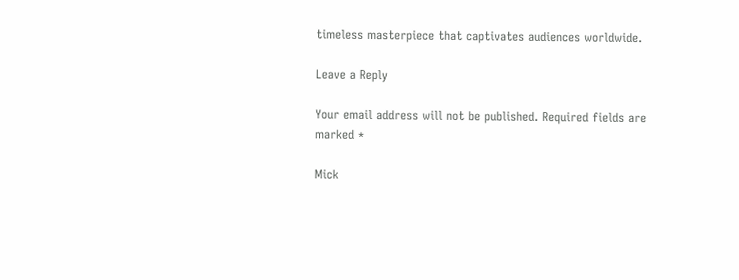timeless masterpiece that captivates audiences worldwide.

Leave a Reply

Your email address will not be published. Required fields are marked *

Mick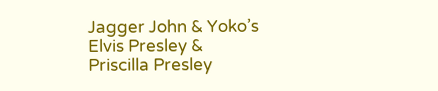Jagger John & Yoko’s Elvis Presley & Priscilla Presley